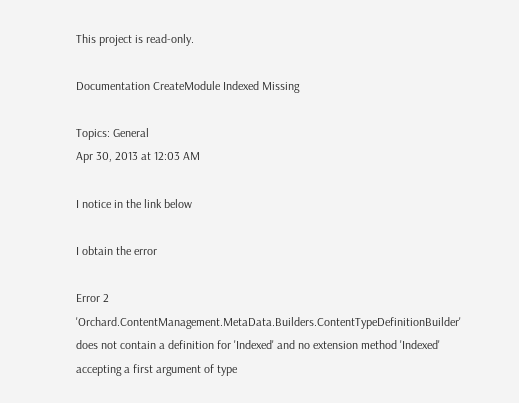This project is read-only.

Documentation CreateModule Indexed Missing

Topics: General
Apr 30, 2013 at 12:03 AM

I notice in the link below

I obtain the error

Error 2 'Orchard.ContentManagement.MetaData.Builders.ContentTypeDefinitionBuilder' does not contain a definition for 'Indexed' and no extension method 'Indexed' accepting a first argument of type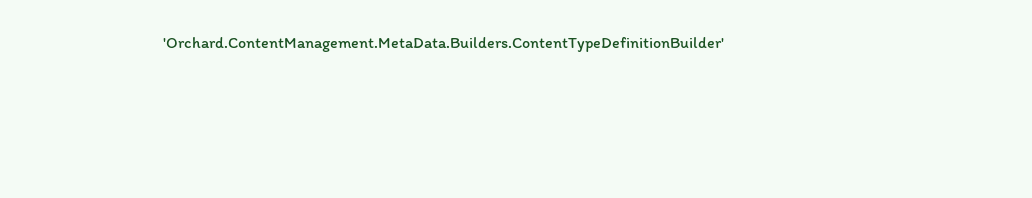'Orchard.ContentManagement.MetaData.Builders.ContentTypeDefinitionBuilder'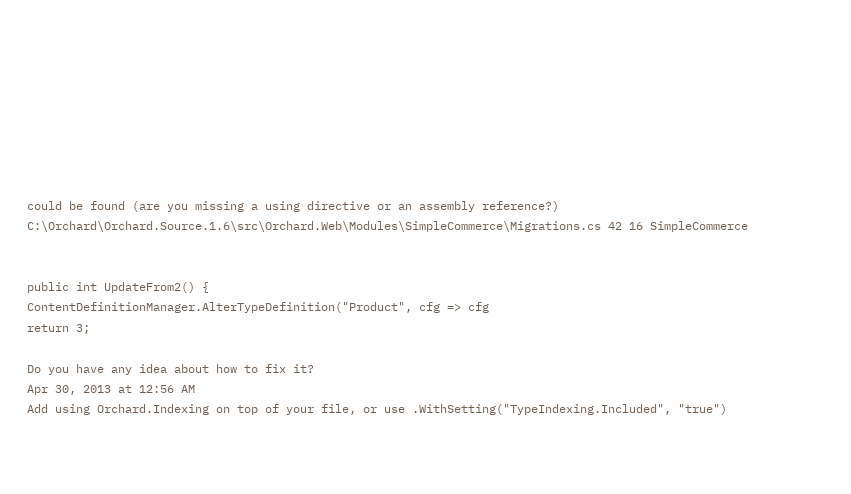could be found (are you missing a using directive or an assembly reference?) C:\Orchard\Orchard.Source.1.6\src\Orchard.Web\Modules\SimpleCommerce\Migrations.cs 42 16 SimpleCommerce


public int UpdateFrom2() {
ContentDefinitionManager.AlterTypeDefinition("Product", cfg => cfg
return 3;

Do you have any idea about how to fix it?
Apr 30, 2013 at 12:56 AM
Add using Orchard.Indexing on top of your file, or use .WithSetting("TypeIndexing.Included", "true")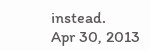instead.
Apr 30, 2013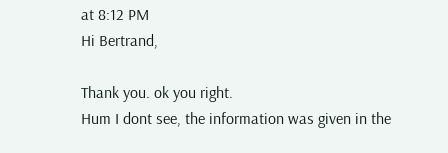at 8:12 PM
Hi Bertrand,

Thank you. ok you right.
Hum I dont see, the information was given in the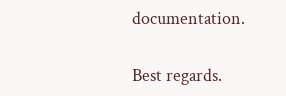documentation.

Best regards.